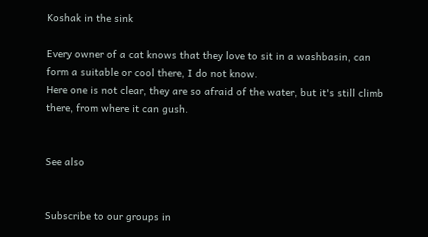Koshak in the sink

Every owner of a cat knows that they love to sit in a washbasin, can form a suitable or cool there, I do not know.
Here one is not clear, they are so afraid of the water, but it's still climb there, from where it can gush.


See also


Subscribe to our groups in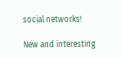social networks!

New and interesting